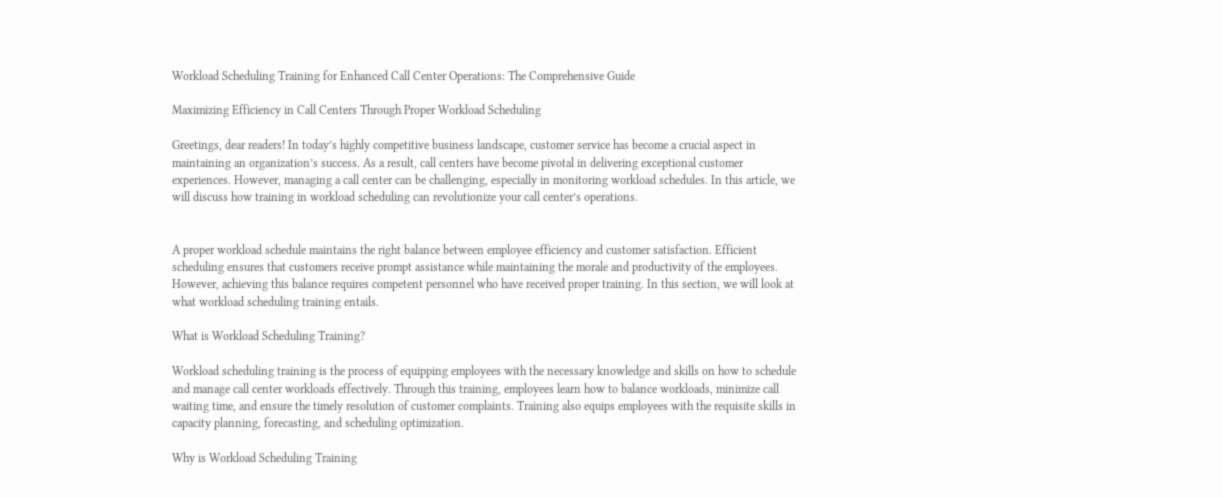Workload Scheduling Training for Enhanced Call Center Operations: The Comprehensive Guide

Maximizing Efficiency in Call Centers Through Proper Workload Scheduling

Greetings, dear readers! In today’s highly competitive business landscape, customer service has become a crucial aspect in maintaining an organization’s success. As a result, call centers have become pivotal in delivering exceptional customer experiences. However, managing a call center can be challenging, especially in monitoring workload schedules. In this article, we will discuss how training in workload scheduling can revolutionize your call center’s operations.


A proper workload schedule maintains the right balance between employee efficiency and customer satisfaction. Efficient scheduling ensures that customers receive prompt assistance while maintaining the morale and productivity of the employees. However, achieving this balance requires competent personnel who have received proper training. In this section, we will look at what workload scheduling training entails.

What is Workload Scheduling Training?

Workload scheduling training is the process of equipping employees with the necessary knowledge and skills on how to schedule and manage call center workloads effectively. Through this training, employees learn how to balance workloads, minimize call waiting time, and ensure the timely resolution of customer complaints. Training also equips employees with the requisite skills in capacity planning, forecasting, and scheduling optimization.

Why is Workload Scheduling Training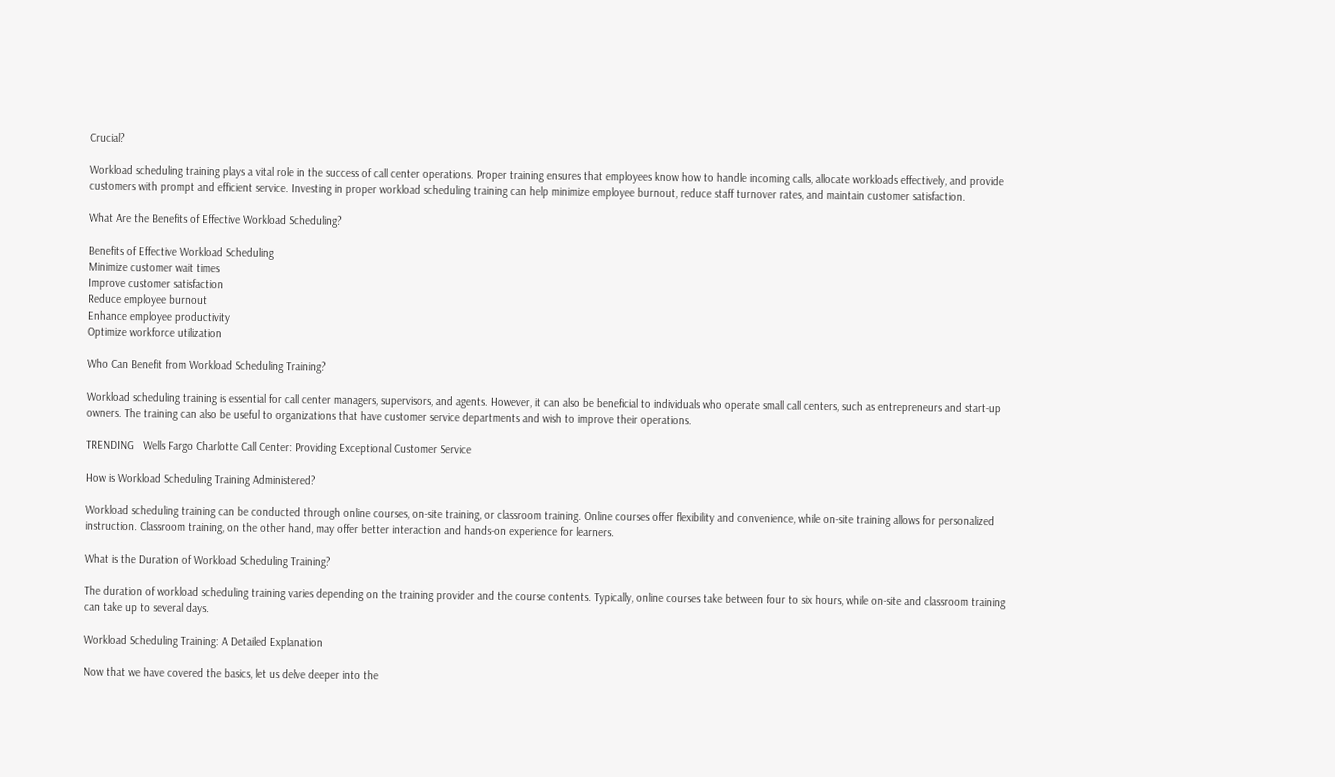Crucial?

Workload scheduling training plays a vital role in the success of call center operations. Proper training ensures that employees know how to handle incoming calls, allocate workloads effectively, and provide customers with prompt and efficient service. Investing in proper workload scheduling training can help minimize employee burnout, reduce staff turnover rates, and maintain customer satisfaction.

What Are the Benefits of Effective Workload Scheduling?

Benefits of Effective Workload Scheduling
Minimize customer wait times
Improve customer satisfaction
Reduce employee burnout
Enhance employee productivity
Optimize workforce utilization

Who Can Benefit from Workload Scheduling Training?

Workload scheduling training is essential for call center managers, supervisors, and agents. However, it can also be beneficial to individuals who operate small call centers, such as entrepreneurs and start-up owners. The training can also be useful to organizations that have customer service departments and wish to improve their operations.

TRENDING   Wells Fargo Charlotte Call Center: Providing Exceptional Customer Service

How is Workload Scheduling Training Administered?

Workload scheduling training can be conducted through online courses, on-site training, or classroom training. Online courses offer flexibility and convenience, while on-site training allows for personalized instruction. Classroom training, on the other hand, may offer better interaction and hands-on experience for learners.

What is the Duration of Workload Scheduling Training?

The duration of workload scheduling training varies depending on the training provider and the course contents. Typically, online courses take between four to six hours, while on-site and classroom training can take up to several days.

Workload Scheduling Training: A Detailed Explanation

Now that we have covered the basics, let us delve deeper into the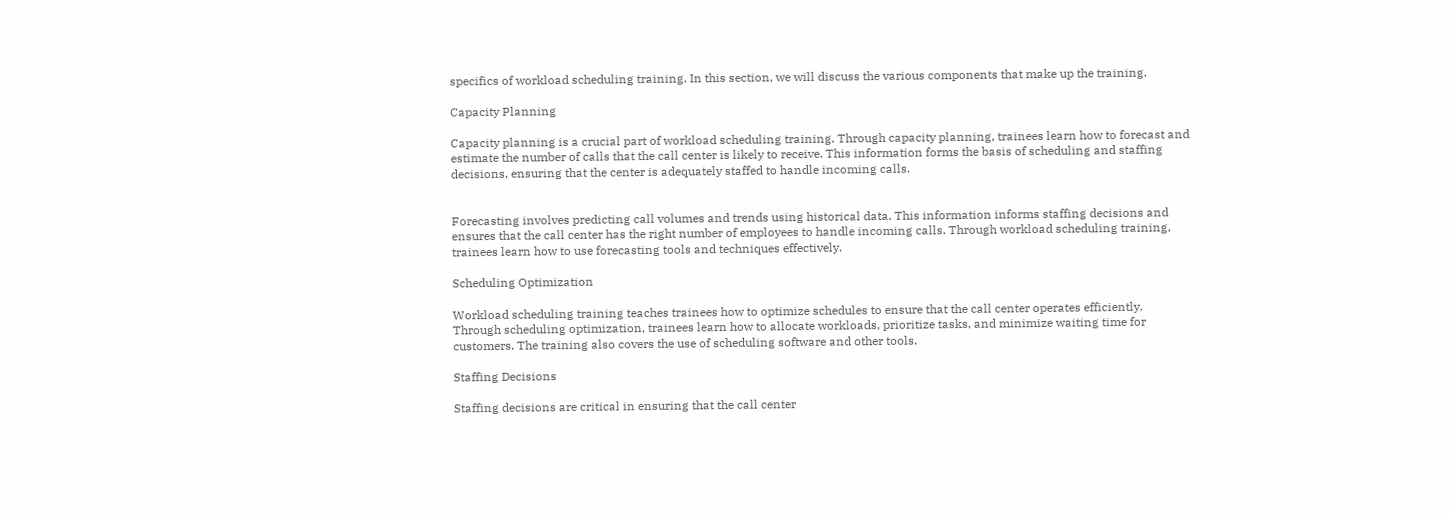specifics of workload scheduling training. In this section, we will discuss the various components that make up the training.

Capacity Planning

Capacity planning is a crucial part of workload scheduling training. Through capacity planning, trainees learn how to forecast and estimate the number of calls that the call center is likely to receive. This information forms the basis of scheduling and staffing decisions, ensuring that the center is adequately staffed to handle incoming calls.


Forecasting involves predicting call volumes and trends using historical data. This information informs staffing decisions and ensures that the call center has the right number of employees to handle incoming calls. Through workload scheduling training, trainees learn how to use forecasting tools and techniques effectively.

Scheduling Optimization

Workload scheduling training teaches trainees how to optimize schedules to ensure that the call center operates efficiently. Through scheduling optimization, trainees learn how to allocate workloads, prioritize tasks, and minimize waiting time for customers. The training also covers the use of scheduling software and other tools.

Staffing Decisions

Staffing decisions are critical in ensuring that the call center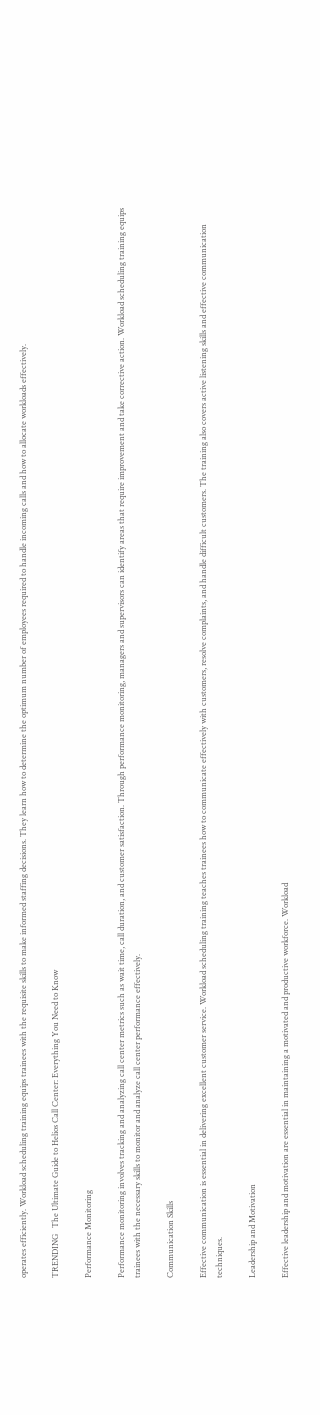operates efficiently. Workload scheduling training equips trainees with the requisite skills to make informed staffing decisions. They learn how to determine the optimum number of employees required to handle incoming calls and how to allocate workloads effectively.

TRENDING   The Ultimate Guide to Helios Call Center: Everything You Need to Know

Performance Monitoring

Performance monitoring involves tracking and analyzing call center metrics such as wait time, call duration, and customer satisfaction. Through performance monitoring, managers and supervisors can identify areas that require improvement and take corrective action. Workload scheduling training equips trainees with the necessary skills to monitor and analyze call center performance effectively.

Communication Skills

Effective communication is essential in delivering excellent customer service. Workload scheduling training teaches trainees how to communicate effectively with customers, resolve complaints, and handle difficult customers. The training also covers active listening skills and effective communication techniques.

Leadership and Motivation

Effective leadership and motivation are essential in maintaining a motivated and productive workforce. Workload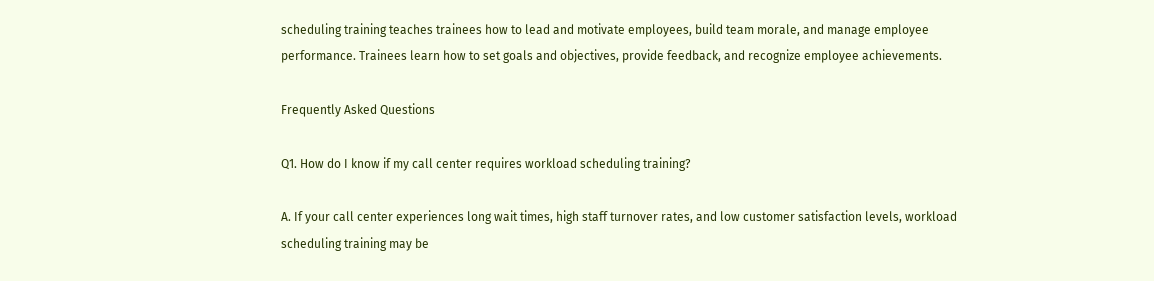scheduling training teaches trainees how to lead and motivate employees, build team morale, and manage employee performance. Trainees learn how to set goals and objectives, provide feedback, and recognize employee achievements.

Frequently Asked Questions

Q1. How do I know if my call center requires workload scheduling training?

A. If your call center experiences long wait times, high staff turnover rates, and low customer satisfaction levels, workload scheduling training may be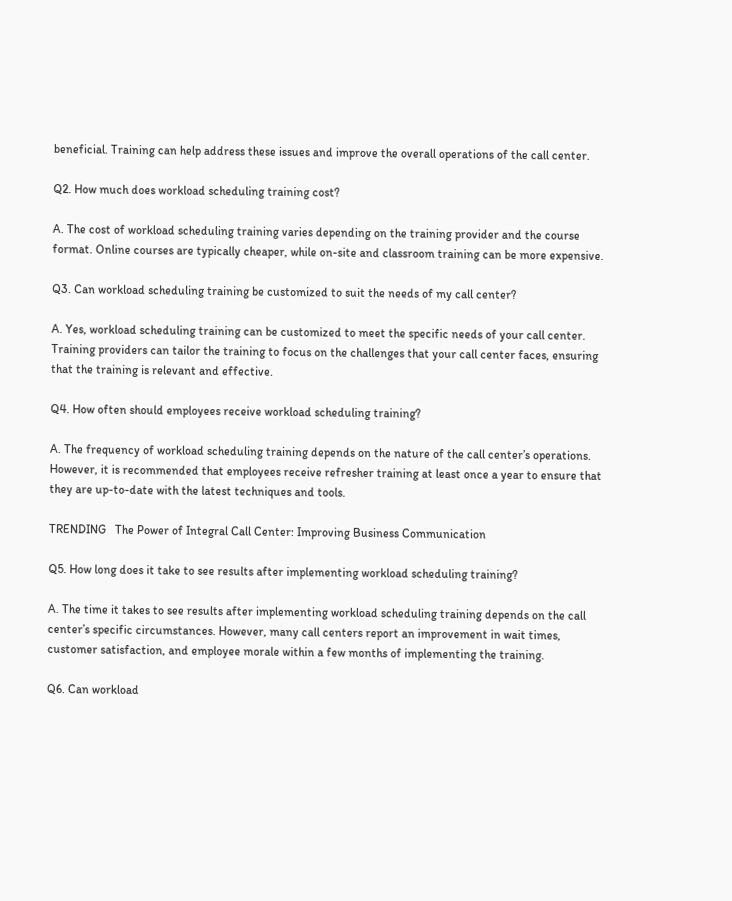beneficial. Training can help address these issues and improve the overall operations of the call center.

Q2. How much does workload scheduling training cost?

A. The cost of workload scheduling training varies depending on the training provider and the course format. Online courses are typically cheaper, while on-site and classroom training can be more expensive.

Q3. Can workload scheduling training be customized to suit the needs of my call center?

A. Yes, workload scheduling training can be customized to meet the specific needs of your call center. Training providers can tailor the training to focus on the challenges that your call center faces, ensuring that the training is relevant and effective.

Q4. How often should employees receive workload scheduling training?

A. The frequency of workload scheduling training depends on the nature of the call center’s operations. However, it is recommended that employees receive refresher training at least once a year to ensure that they are up-to-date with the latest techniques and tools.

TRENDING   The Power of Integral Call Center: Improving Business Communication

Q5. How long does it take to see results after implementing workload scheduling training?

A. The time it takes to see results after implementing workload scheduling training depends on the call center’s specific circumstances. However, many call centers report an improvement in wait times, customer satisfaction, and employee morale within a few months of implementing the training.

Q6. Can workload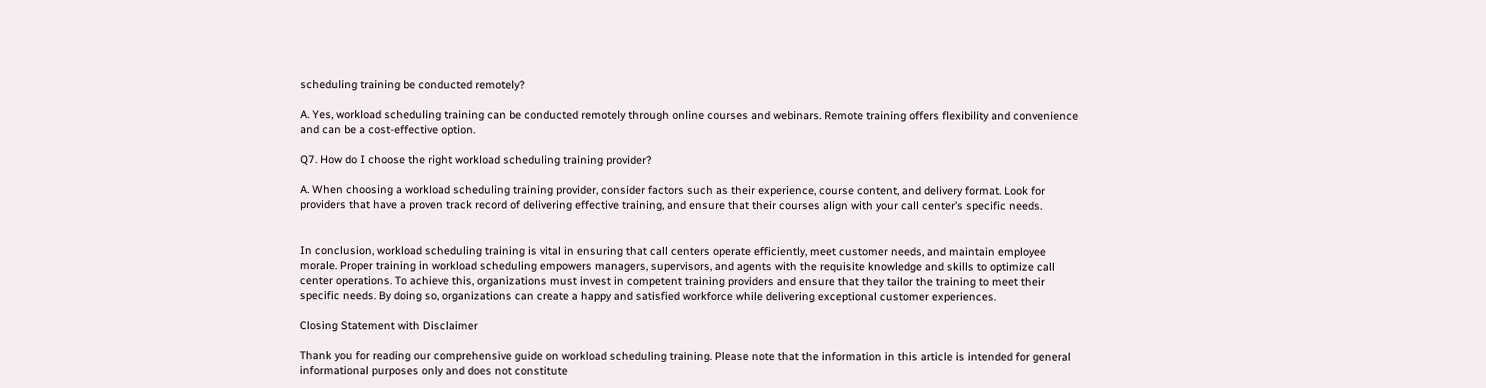scheduling training be conducted remotely?

A. Yes, workload scheduling training can be conducted remotely through online courses and webinars. Remote training offers flexibility and convenience and can be a cost-effective option.

Q7. How do I choose the right workload scheduling training provider?

A. When choosing a workload scheduling training provider, consider factors such as their experience, course content, and delivery format. Look for providers that have a proven track record of delivering effective training, and ensure that their courses align with your call center’s specific needs.


In conclusion, workload scheduling training is vital in ensuring that call centers operate efficiently, meet customer needs, and maintain employee morale. Proper training in workload scheduling empowers managers, supervisors, and agents with the requisite knowledge and skills to optimize call center operations. To achieve this, organizations must invest in competent training providers and ensure that they tailor the training to meet their specific needs. By doing so, organizations can create a happy and satisfied workforce while delivering exceptional customer experiences.

Closing Statement with Disclaimer

Thank you for reading our comprehensive guide on workload scheduling training. Please note that the information in this article is intended for general informational purposes only and does not constitute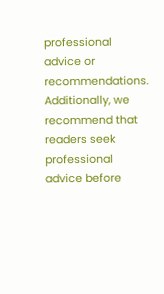professional advice or recommendations. Additionally, we recommend that readers seek professional advice before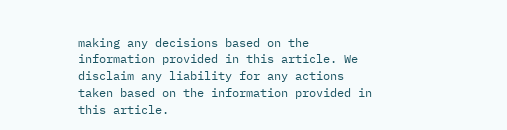making any decisions based on the information provided in this article. We disclaim any liability for any actions taken based on the information provided in this article.